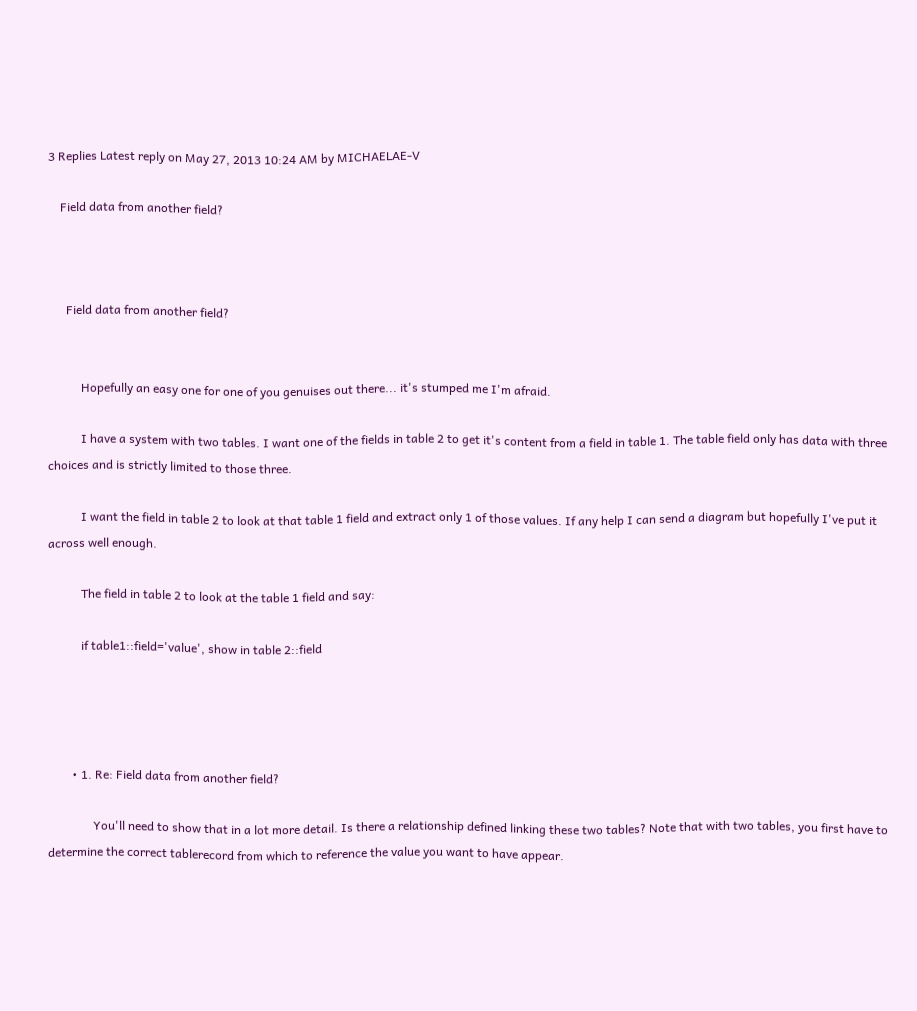3 Replies Latest reply on May 27, 2013 10:24 AM by MICHAELAE-V

    Field data from another field?



      Field data from another field?


           Hopefully an easy one for one of you genuises out there... it's stumped me I'm afraid.

           I have a system with two tables. I want one of the fields in table 2 to get it's content from a field in table 1. The table field only has data with three choices and is strictly limited to those three.

           I want the field in table 2 to look at that table 1 field and extract only 1 of those values. If any help I can send a diagram but hopefully I've put it across well enough.

           The field in table 2 to look at the table 1 field and say:

           if table1::field='value', show in table 2::field




        • 1. Re: Field data from another field?

               You'll need to show that in a lot more detail. Is there a relationship defined linking these two tables? Note that with two tables, you first have to determine the correct tablerecord from which to reference the value you want to have appear.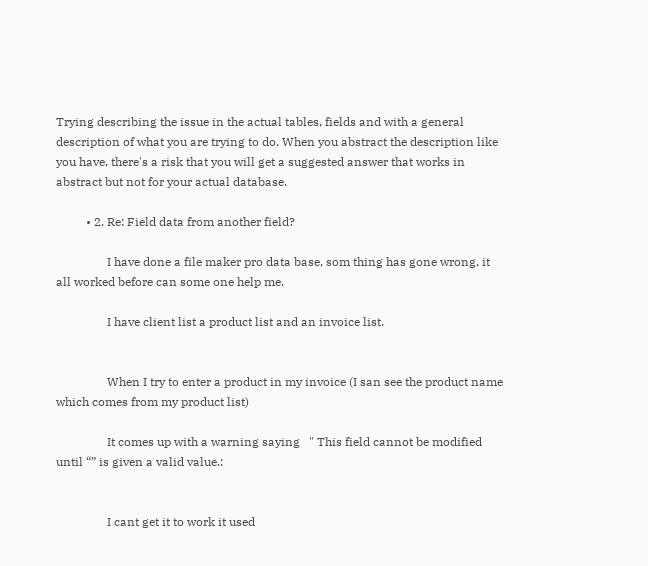Trying describing the issue in the actual tables, fields and with a general description of what you are trying to do. When you abstract the description like you have, there's a risk that you will get a suggested answer that works in abstract but not for your actual database.

          • 2. Re: Field data from another field?

                 I have done a file maker pro data base, som thing has gone wrong, it all worked before can some one help me.

                 I have client list a product list and an invoice list.


                 When I try to enter a product in my invoice (I san see the product name which comes from my product list)

                 It comes up with a warning saying   " This field cannot be modified until “” is given a valid value.:


                 I cant get it to work it used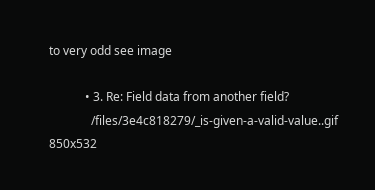to very odd see image

            • 3. Re: Field data from another field?
              /files/3e4c818279/_is-given-a-valid-value..gif 850x532